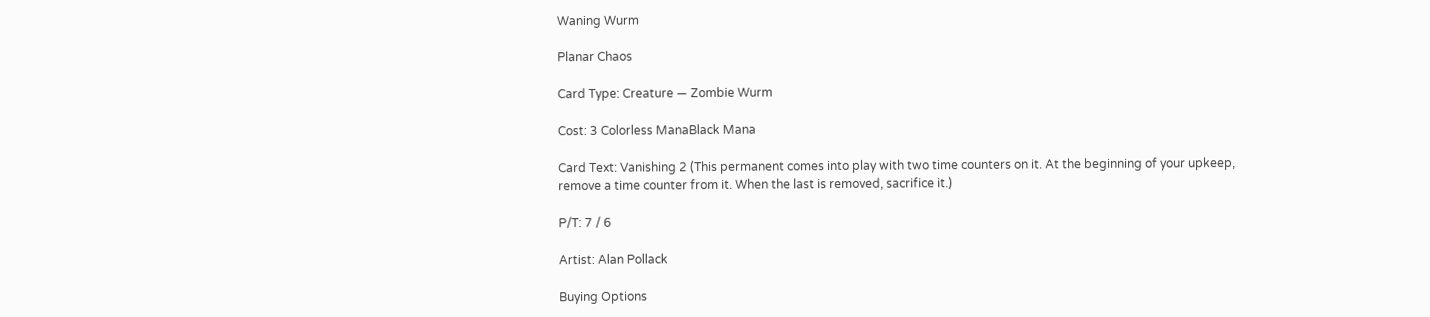Waning Wurm

Planar Chaos

Card Type: Creature — Zombie Wurm

Cost: 3 Colorless ManaBlack Mana

Card Text: Vanishing 2 (This permanent comes into play with two time counters on it. At the beginning of your upkeep, remove a time counter from it. When the last is removed, sacrifice it.)

P/T: 7 / 6

Artist: Alan Pollack

Buying Options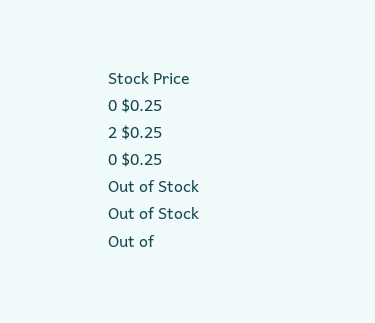Stock Price
0 $0.25
2 $0.25
0 $0.25
Out of Stock
Out of Stock
Out of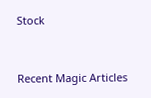Stock


Recent Magic Articles